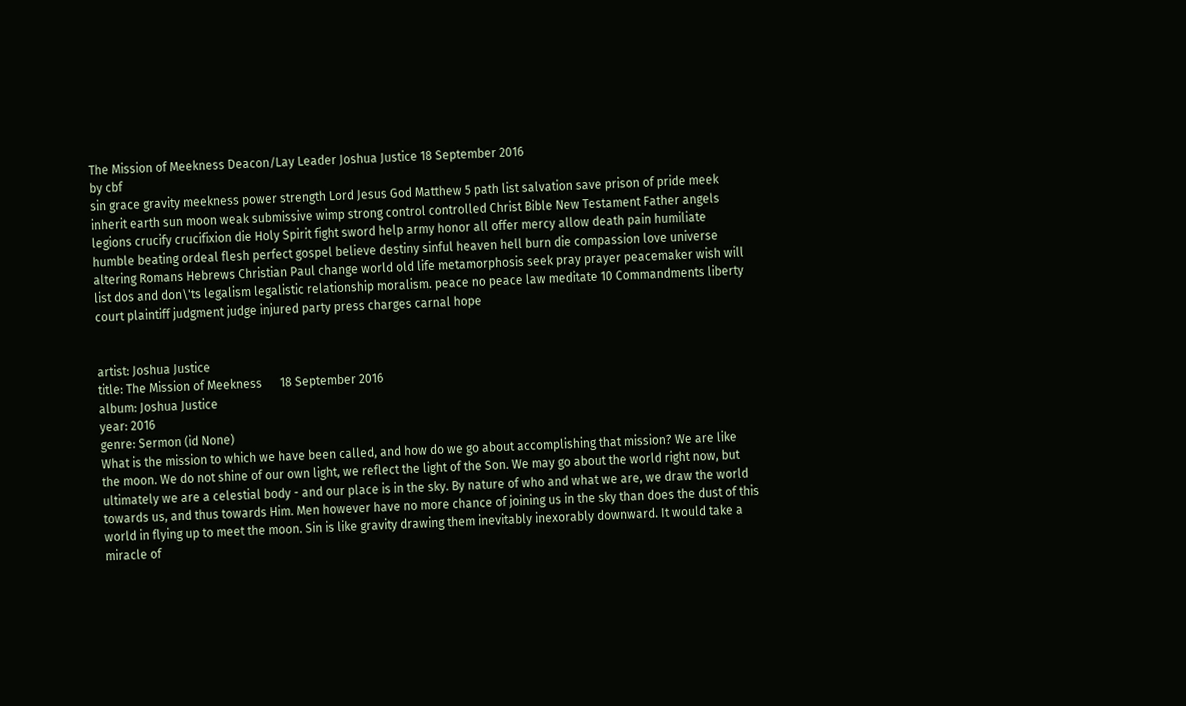The Mission of Meekness Deacon/Lay Leader Joshua Justice 18 September 2016
by cbf
sin grace gravity meekness power strength Lord Jesus God Matthew 5 path list salvation save prison of pride meek inherit earth sun moon weak submissive wimp strong control controlled Christ Bible New Testament Father angels legions crucify crucifixion die Holy Spirit fight sword help army honor all offer mercy allow death pain humiliate humble beating ordeal flesh perfect gospel believe destiny sinful heaven hell burn die compassion love universe altering Romans Hebrews Christian Paul change world old life metamorphosis seek pray prayer peacemaker wish will list dos and don\'ts legalism legalistic relationship moralism. peace no peace law meditate 10 Commandments liberty court plaintiff judgment judge injured party press charges carnal hope


artist: Joshua Justice
title: The Mission of Meekness      18 September 2016
album: Joshua Justice
year: 2016
genre: Sermon (id None)
What is the mission to which we have been called, and how do we go about accomplishing that mission? We are like the moon. We do not shine of our own light, we reflect the light of the Son. We may go about the world right now, but ultimately we are a celestial body - and our place is in the sky. By nature of who and what we are, we draw the world towards us, and thus towards Him. Men however have no more chance of joining us in the sky than does the dust of this world in flying up to meet the moon. Sin is like gravity drawing them inevitably inexorably downward. It would take a miracle of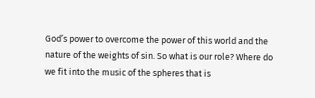God’s power to overcome the power of this world and the nature of the weights of sin. So what is our role? Where do we fit into the music of the spheres that is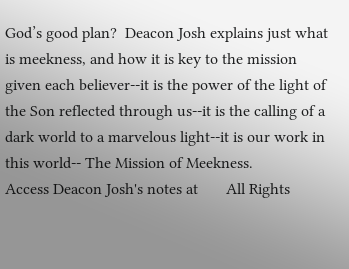God’s good plan?  Deacon Josh explains just what is meekness, and how it is key to the mission given each believer--it is the power of the light of the Son reflected through us--it is the calling of a dark world to a marvelous light--it is our work in this world-- The Mission of Meekness.        Access Deacon Josh's notes at       All Rights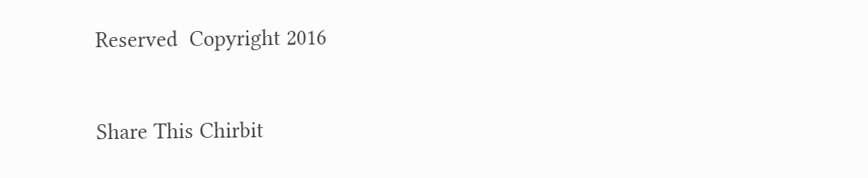Reserved  Copyright 2016


Share This Chirbit